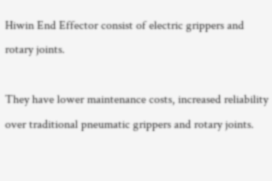Hiwin End Effector consist of electric grippers and rotary joints.

They have lower maintenance costs, increased reliability over traditional pneumatic grippers and rotary joints.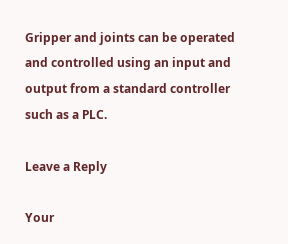Gripper and joints can be operated and controlled using an input and output from a standard controller such as a PLC.

Leave a Reply

Your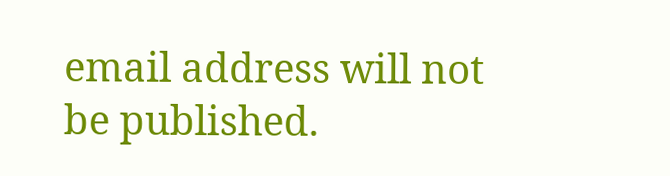email address will not be published.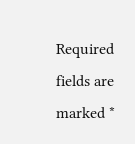Required fields are marked *